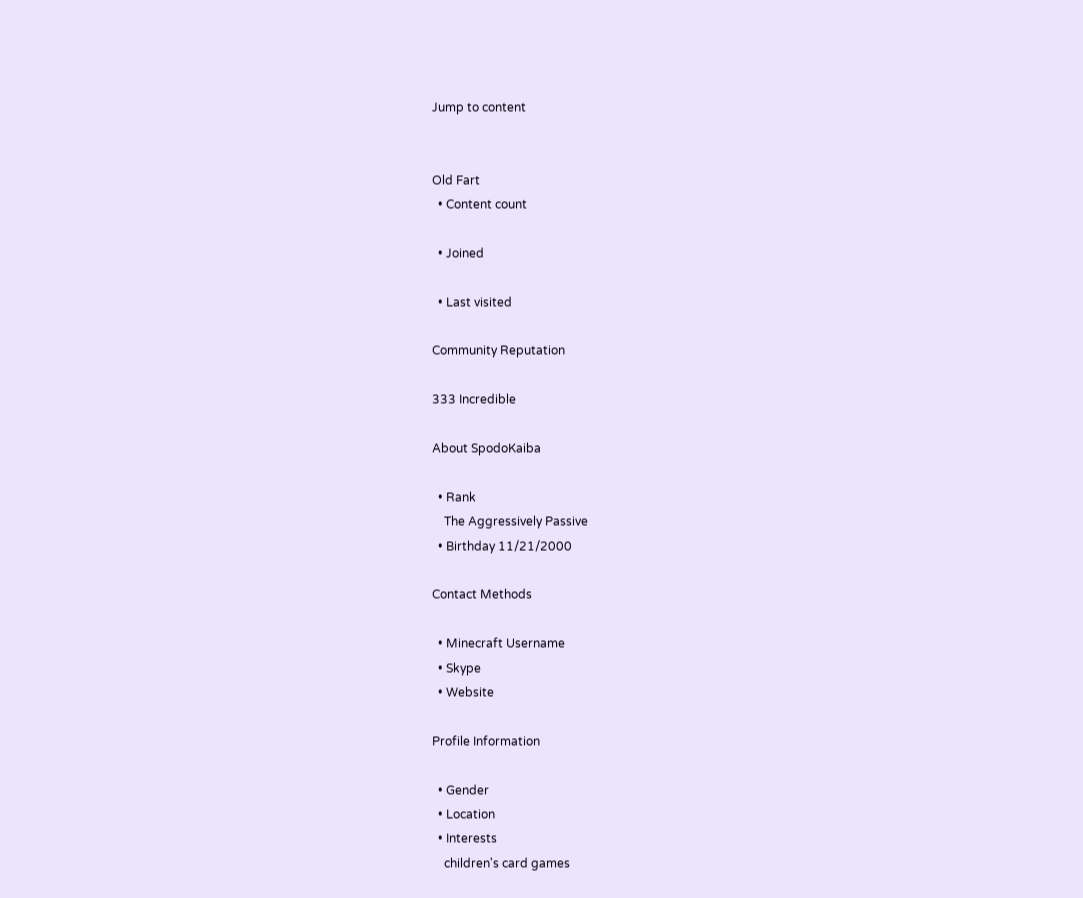Jump to content


Old Fart
  • Content count

  • Joined

  • Last visited

Community Reputation

333 Incredible

About SpodoKaiba

  • Rank
    The Aggressively Passive
  • Birthday 11/21/2000

Contact Methods

  • Minecraft Username
  • Skype
  • Website

Profile Information

  • Gender
  • Location
  • Interests
    children's card games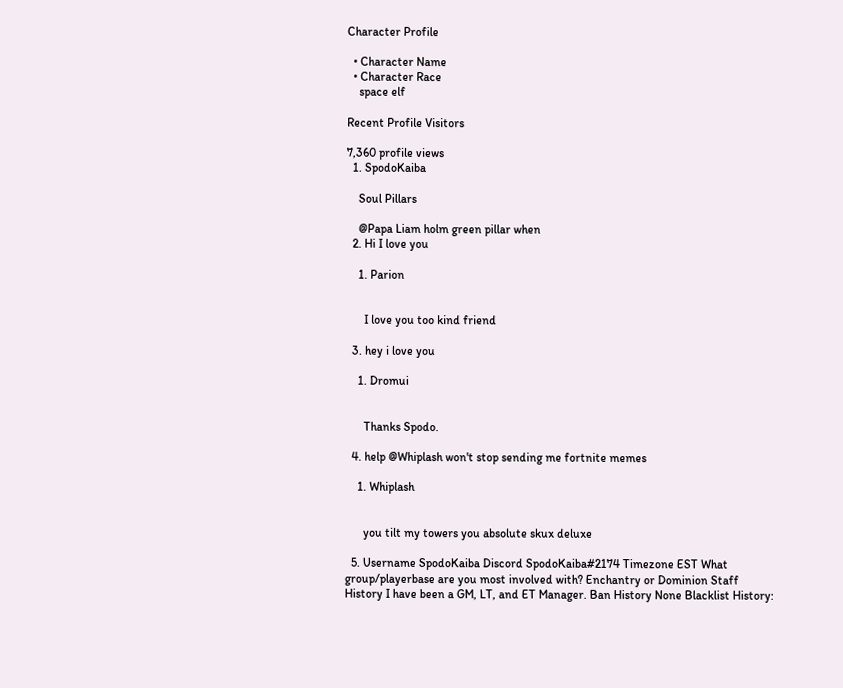Character Profile

  • Character Name
  • Character Race
    space elf

Recent Profile Visitors

7,360 profile views
  1. SpodoKaiba

    Soul Pillars

    @Papa Liam holm green pillar when
  2. Hi I love you

    1. Parion


      I love you too kind friend

  3. hey i love you

    1. Dromui


      Thanks Spodo.

  4. help @Whiplash won't stop sending me fortnite memes

    1. Whiplash


      you tilt my towers you absolute skux deluxe

  5. Username SpodoKaiba Discord SpodoKaiba#2174 Timezone EST What group/playerbase are you most involved with? Enchantry or Dominion Staff History I have been a GM, LT, and ET Manager. Ban History None Blacklist History: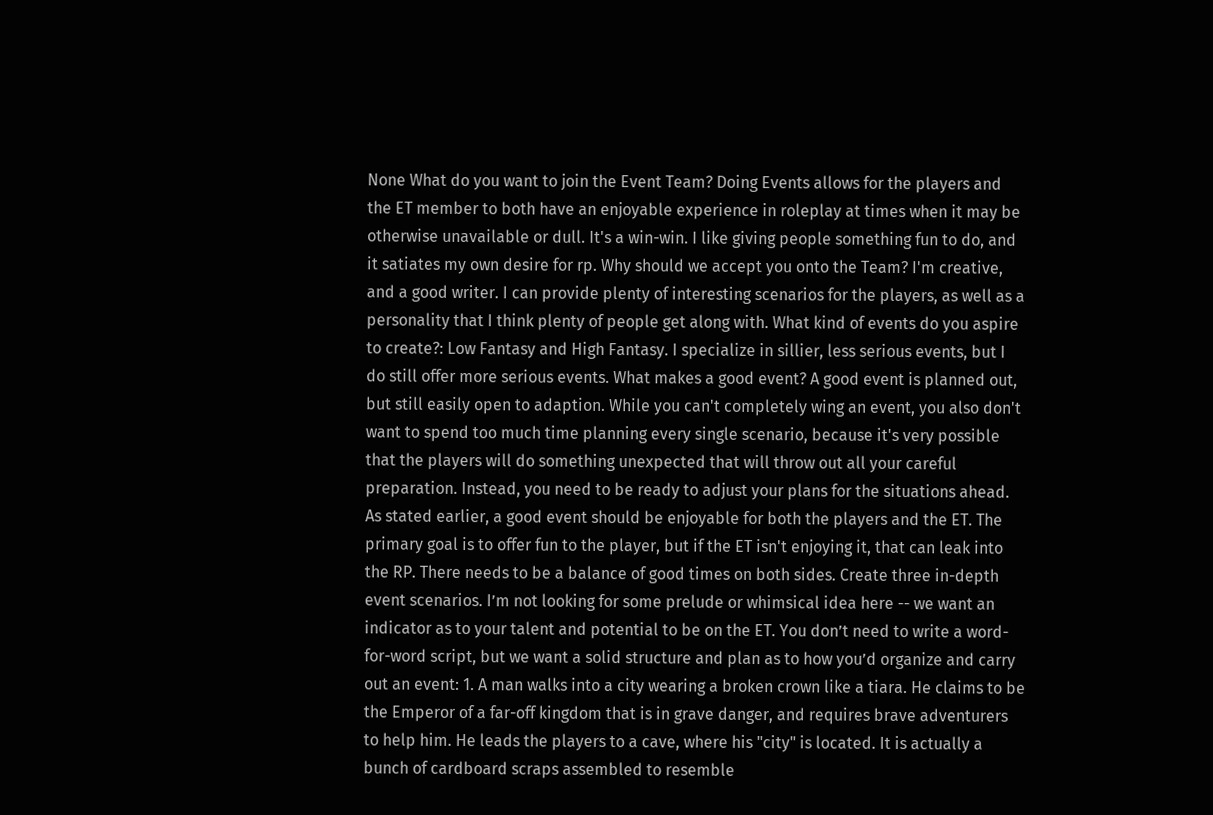None What do you want to join the Event Team? Doing Events allows for the players and the ET member to both have an enjoyable experience in roleplay at times when it may be otherwise unavailable or dull. It's a win-win. I like giving people something fun to do, and it satiates my own desire for rp. Why should we accept you onto the Team? I'm creative, and a good writer. I can provide plenty of interesting scenarios for the players, as well as a personality that I think plenty of people get along with. What kind of events do you aspire to create?: Low Fantasy and High Fantasy. I specialize in sillier, less serious events, but I do still offer more serious events. What makes a good event? A good event is planned out, but still easily open to adaption. While you can't completely wing an event, you also don't want to spend too much time planning every single scenario, because it's very possible that the players will do something unexpected that will throw out all your careful preparation. Instead, you need to be ready to adjust your plans for the situations ahead. As stated earlier, a good event should be enjoyable for both the players and the ET. The primary goal is to offer fun to the player, but if the ET isn't enjoying it, that can leak into the RP. There needs to be a balance of good times on both sides. Create three in-depth event scenarios. I’m not looking for some prelude or whimsical idea here -- we want an indicator as to your talent and potential to be on the ET. You don’t need to write a word-for-word script, but we want a solid structure and plan as to how you’d organize and carry out an event: 1. A man walks into a city wearing a broken crown like a tiara. He claims to be the Emperor of a far-off kingdom that is in grave danger, and requires brave adventurers to help him. He leads the players to a cave, where his "city" is located. It is actually a bunch of cardboard scraps assembled to resemble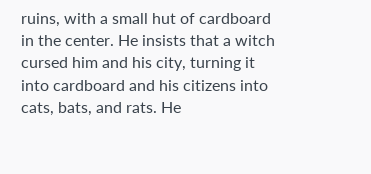ruins, with a small hut of cardboard in the center. He insists that a witch cursed him and his city, turning it into cardboard and his citizens into cats, bats, and rats. He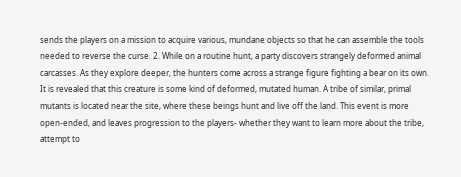sends the players on a mission to acquire various, mundane objects so that he can assemble the tools needed to reverse the curse. 2. While on a routine hunt, a party discovers strangely deformed animal carcasses. As they explore deeper, the hunters come across a strange figure fighting a bear on its own. It is revealed that this creature is some kind of deformed, mutated human. A tribe of similar, primal mutants is located near the site, where these beings hunt and live off the land. This event is more open-ended, and leaves progression to the players- whether they want to learn more about the tribe, attempt to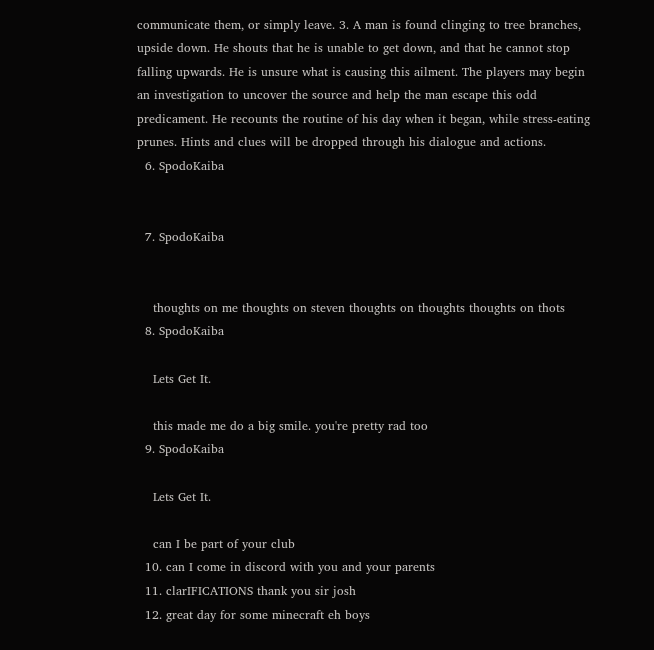communicate them, or simply leave. 3. A man is found clinging to tree branches, upside down. He shouts that he is unable to get down, and that he cannot stop falling upwards. He is unsure what is causing this ailment. The players may begin an investigation to uncover the source and help the man escape this odd predicament. He recounts the routine of his day when it began, while stress-eating prunes. Hints and clues will be dropped through his dialogue and actions.
  6. SpodoKaiba


  7. SpodoKaiba


    thoughts on me thoughts on steven thoughts on thoughts thoughts on thots
  8. SpodoKaiba

    Lets Get It.

    this made me do a big smile. you're pretty rad too
  9. SpodoKaiba

    Lets Get It.

    can I be part of your club
  10. can I come in discord with you and your parents
  11. clarIFICATIONS thank you sir josh
  12. great day for some minecraft eh boys